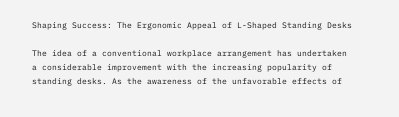Shaping Success: The Ergonomic Appeal of L-Shaped Standing Desks

The idea of a conventional workplace arrangement has undertaken a considerable improvement with the increasing popularity of standing desks. As the awareness of the unfavorable effects of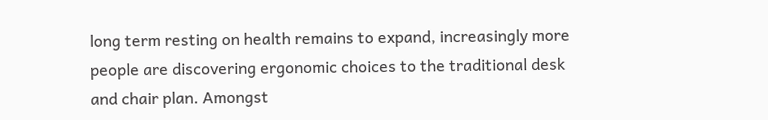long term resting on health remains to expand, increasingly more people are discovering ergonomic choices to the traditional desk and chair plan. Amongst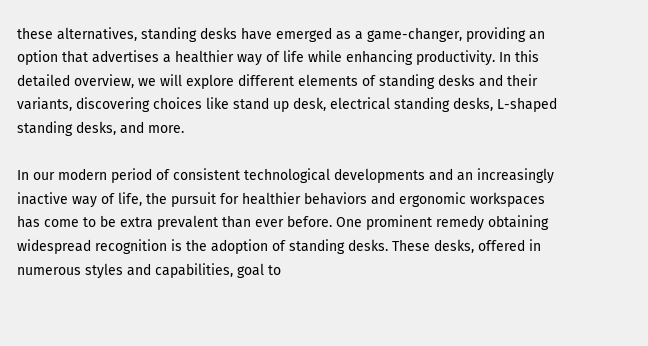these alternatives, standing desks have emerged as a game-changer, providing an option that advertises a healthier way of life while enhancing productivity. In this detailed overview, we will explore different elements of standing desks and their variants, discovering choices like stand up desk, electrical standing desks, L-shaped standing desks, and more.

In our modern period of consistent technological developments and an increasingly inactive way of life, the pursuit for healthier behaviors and ergonomic workspaces has come to be extra prevalent than ever before. One prominent remedy obtaining widespread recognition is the adoption of standing desks. These desks, offered in numerous styles and capabilities, goal to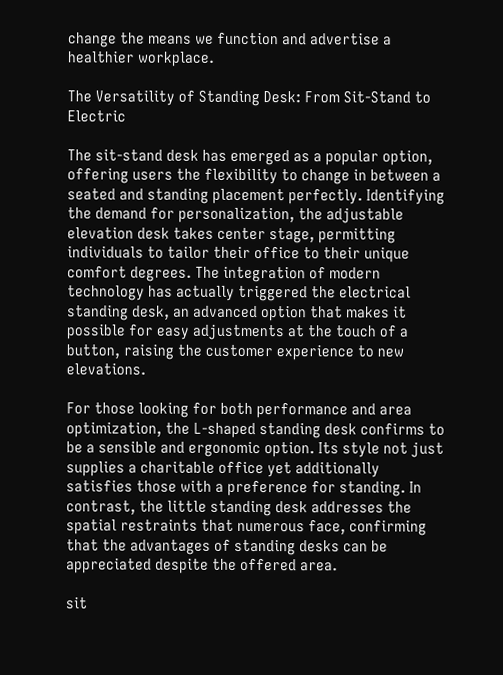change the means we function and advertise a healthier workplace.

The Versatility of Standing Desk: From Sit-Stand to Electric

The sit-stand desk has emerged as a popular option, offering users the flexibility to change in between a seated and standing placement perfectly. Identifying the demand for personalization, the adjustable elevation desk takes center stage, permitting individuals to tailor their office to their unique comfort degrees. The integration of modern technology has actually triggered the electrical standing desk, an advanced option that makes it possible for easy adjustments at the touch of a button, raising the customer experience to new elevations.

For those looking for both performance and area optimization, the L-shaped standing desk confirms to be a sensible and ergonomic option. Its style not just supplies a charitable office yet additionally satisfies those with a preference for standing. In contrast, the little standing desk addresses the spatial restraints that numerous face, confirming that the advantages of standing desks can be appreciated despite the offered area.

sit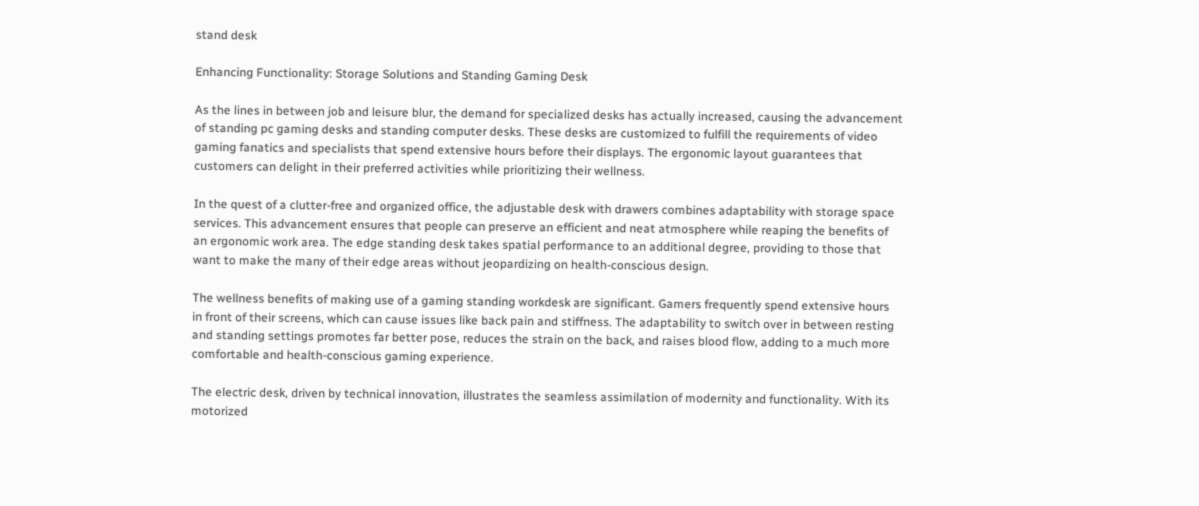stand desk

Enhancing Functionality: Storage Solutions and Standing Gaming Desk

As the lines in between job and leisure blur, the demand for specialized desks has actually increased, causing the advancement of standing pc gaming desks and standing computer desks. These desks are customized to fulfill the requirements of video gaming fanatics and specialists that spend extensive hours before their displays. The ergonomic layout guarantees that customers can delight in their preferred activities while prioritizing their wellness.

In the quest of a clutter-free and organized office, the adjustable desk with drawers combines adaptability with storage space services. This advancement ensures that people can preserve an efficient and neat atmosphere while reaping the benefits of an ergonomic work area. The edge standing desk takes spatial performance to an additional degree, providing to those that want to make the many of their edge areas without jeopardizing on health-conscious design.

The wellness benefits of making use of a gaming standing workdesk are significant. Gamers frequently spend extensive hours in front of their screens, which can cause issues like back pain and stiffness. The adaptability to switch over in between resting and standing settings promotes far better pose, reduces the strain on the back, and raises blood flow, adding to a much more comfortable and health-conscious gaming experience.

The electric desk, driven by technical innovation, illustrates the seamless assimilation of modernity and functionality. With its motorized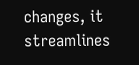changes, it streamlines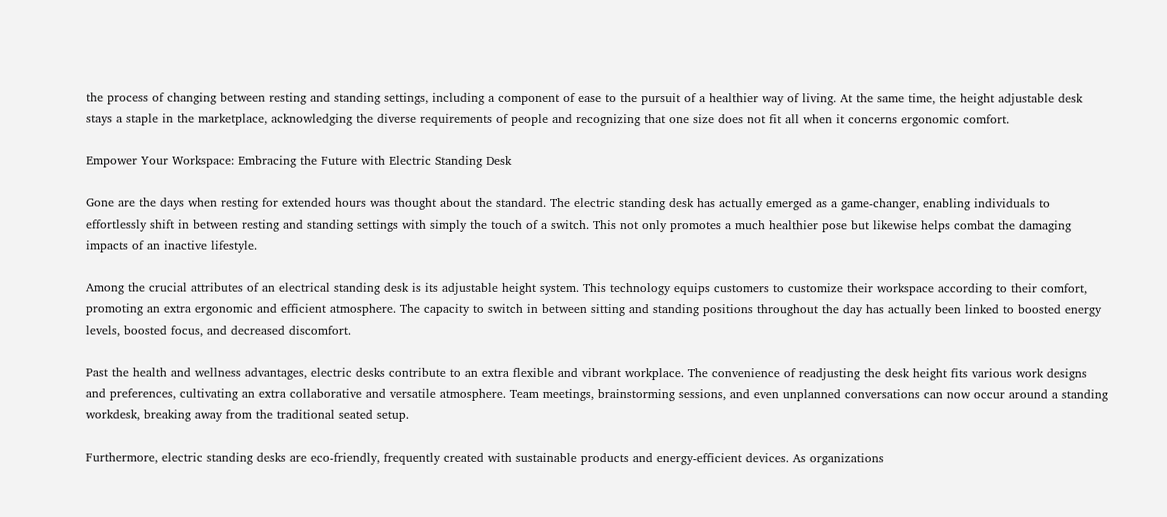the process of changing between resting and standing settings, including a component of ease to the pursuit of a healthier way of living. At the same time, the height adjustable desk stays a staple in the marketplace, acknowledging the diverse requirements of people and recognizing that one size does not fit all when it concerns ergonomic comfort.

Empower Your Workspace: Embracing the Future with Electric Standing Desk

Gone are the days when resting for extended hours was thought about the standard. The electric standing desk has actually emerged as a game-changer, enabling individuals to effortlessly shift in between resting and standing settings with simply the touch of a switch. This not only promotes a much healthier pose but likewise helps combat the damaging impacts of an inactive lifestyle.

Among the crucial attributes of an electrical standing desk is its adjustable height system. This technology equips customers to customize their workspace according to their comfort, promoting an extra ergonomic and efficient atmosphere. The capacity to switch in between sitting and standing positions throughout the day has actually been linked to boosted energy levels, boosted focus, and decreased discomfort.

Past the health and wellness advantages, electric desks contribute to an extra flexible and vibrant workplace. The convenience of readjusting the desk height fits various work designs and preferences, cultivating an extra collaborative and versatile atmosphere. Team meetings, brainstorming sessions, and even unplanned conversations can now occur around a standing workdesk, breaking away from the traditional seated setup.

Furthermore, electric standing desks are eco-friendly, frequently created with sustainable products and energy-efficient devices. As organizations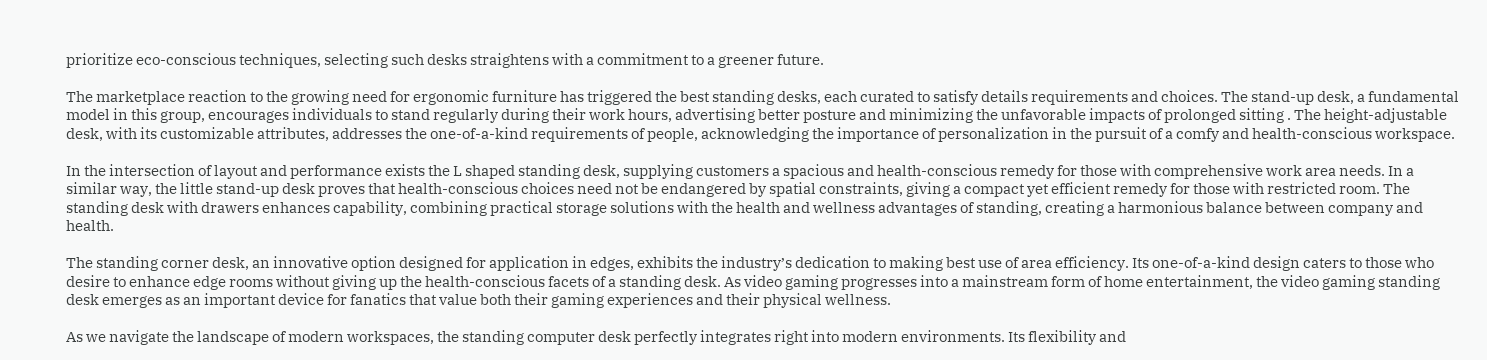prioritize eco-conscious techniques, selecting such desks straightens with a commitment to a greener future.

The marketplace reaction to the growing need for ergonomic furniture has triggered the best standing desks, each curated to satisfy details requirements and choices. The stand-up desk, a fundamental model in this group, encourages individuals to stand regularly during their work hours, advertising better posture and minimizing the unfavorable impacts of prolonged sitting . The height-adjustable desk, with its customizable attributes, addresses the one-of-a-kind requirements of people, acknowledging the importance of personalization in the pursuit of a comfy and health-conscious workspace.

In the intersection of layout and performance exists the L shaped standing desk, supplying customers a spacious and health-conscious remedy for those with comprehensive work area needs. In a similar way, the little stand-up desk proves that health-conscious choices need not be endangered by spatial constraints, giving a compact yet efficient remedy for those with restricted room. The standing desk with drawers enhances capability, combining practical storage solutions with the health and wellness advantages of standing, creating a harmonious balance between company and health.

The standing corner desk, an innovative option designed for application in edges, exhibits the industry’s dedication to making best use of area efficiency. Its one-of-a-kind design caters to those who desire to enhance edge rooms without giving up the health-conscious facets of a standing desk. As video gaming progresses into a mainstream form of home entertainment, the video gaming standing desk emerges as an important device for fanatics that value both their gaming experiences and their physical wellness.

As we navigate the landscape of modern workspaces, the standing computer desk perfectly integrates right into modern environments. Its flexibility and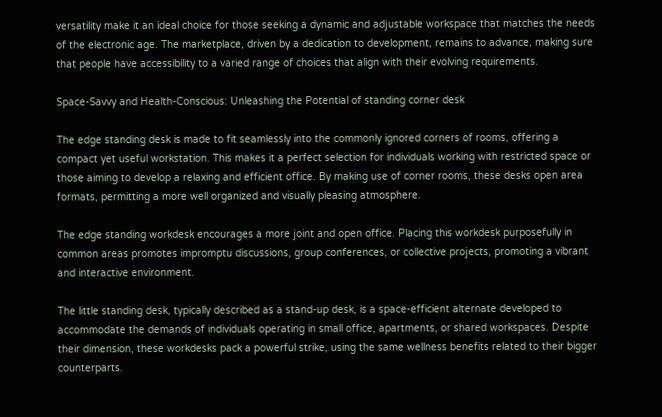versatility make it an ideal choice for those seeking a dynamic and adjustable workspace that matches the needs of the electronic age. The marketplace, driven by a dedication to development, remains to advance, making sure that people have accessibility to a varied range of choices that align with their evolving requirements.

Space-Savvy and Health-Conscious: Unleashing the Potential of standing corner desk

The edge standing desk is made to fit seamlessly into the commonly ignored corners of rooms, offering a compact yet useful workstation. This makes it a perfect selection for individuals working with restricted space or those aiming to develop a relaxing and efficient office. By making use of corner rooms, these desks open area formats, permitting a more well organized and visually pleasing atmosphere.

The edge standing workdesk encourages a more joint and open office. Placing this workdesk purposefully in common areas promotes impromptu discussions, group conferences, or collective projects, promoting a vibrant and interactive environment.

The little standing desk, typically described as a stand-up desk, is a space-efficient alternate developed to accommodate the demands of individuals operating in small office, apartments, or shared workspaces. Despite their dimension, these workdesks pack a powerful strike, using the same wellness benefits related to their bigger counterparts.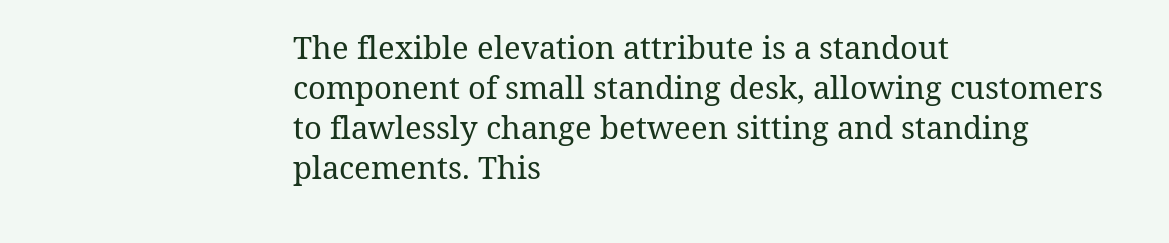The flexible elevation attribute is a standout component of small standing desk, allowing customers to flawlessly change between sitting and standing placements. This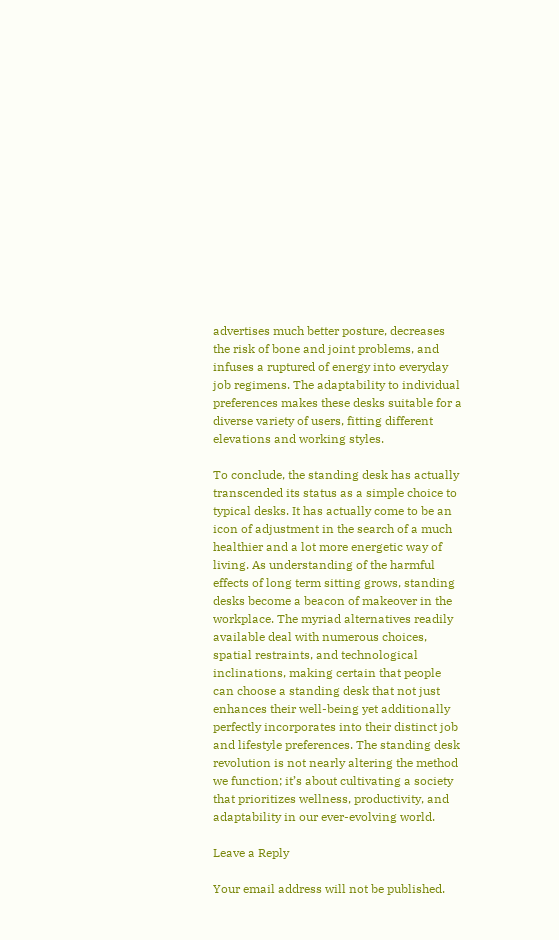advertises much better posture, decreases the risk of bone and joint problems, and infuses a ruptured of energy into everyday job regimens. The adaptability to individual preferences makes these desks suitable for a diverse variety of users, fitting different elevations and working styles.

To conclude, the standing desk has actually transcended its status as a simple choice to typical desks. It has actually come to be an icon of adjustment in the search of a much healthier and a lot more energetic way of living. As understanding of the harmful effects of long term sitting grows, standing desks become a beacon of makeover in the workplace. The myriad alternatives readily available deal with numerous choices, spatial restraints, and technological inclinations, making certain that people can choose a standing desk that not just enhances their well-being yet additionally perfectly incorporates into their distinct job and lifestyle preferences. The standing desk revolution is not nearly altering the method we function; it’s about cultivating a society that prioritizes wellness, productivity, and adaptability in our ever-evolving world.

Leave a Reply

Your email address will not be published.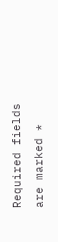Required fields are marked *